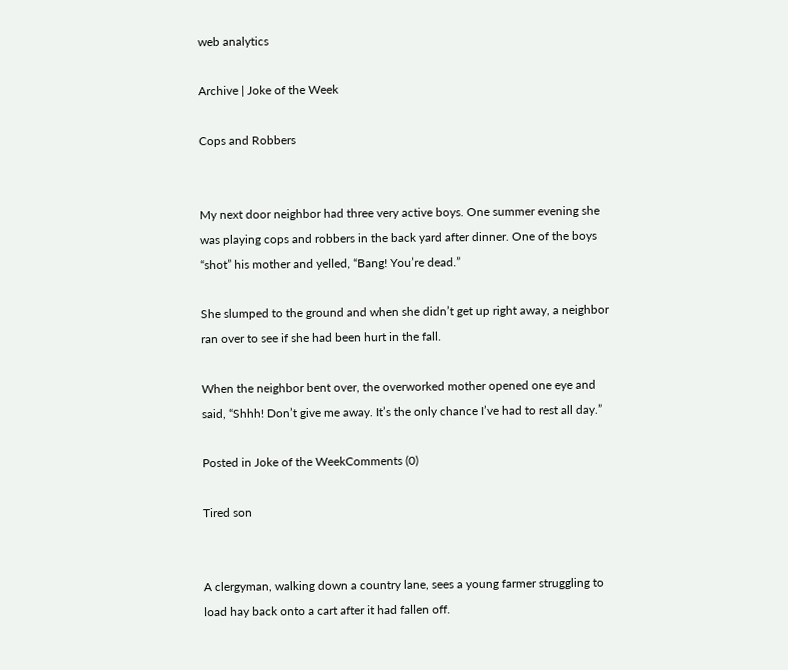web analytics

Archive | Joke of the Week

Cops and Robbers


My next door neighbor had three very active boys. One summer evening she was playing cops and robbers in the back yard after dinner. One of the boys “shot” his mother and yelled, “Bang! You’re dead.”

She slumped to the ground and when she didn’t get up right away, a neighbor ran over to see if she had been hurt in the fall.

When the neighbor bent over, the overworked mother opened one eye and said, “Shhh! Don’t give me away. It’s the only chance I’ve had to rest all day.”

Posted in Joke of the WeekComments (0)

Tired son


A clergyman, walking down a country lane, sees a young farmer struggling to load hay back onto a cart after it had fallen off.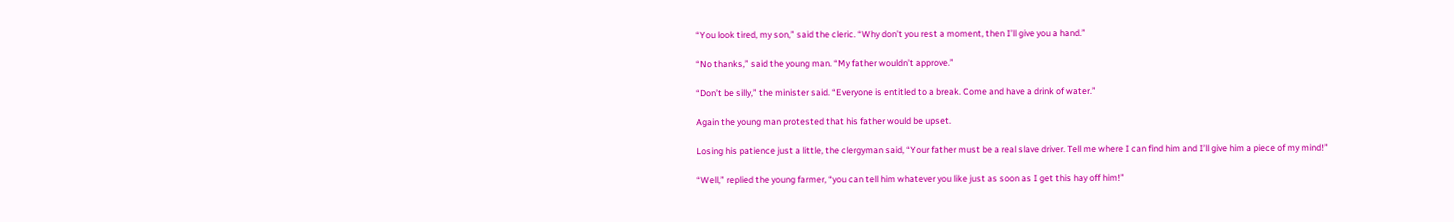“You look tired, my son,” said the cleric. “Why don’t you rest a moment, then I’ll give you a hand.”

“No thanks,” said the young man. “My father wouldn’t approve.”

“Don’t be silly,” the minister said. “Everyone is entitled to a break. Come and have a drink of water.”

Again the young man protested that his father would be upset.

Losing his patience just a little, the clergyman said, “Your father must be a real slave driver. Tell me where I can find him and I’ll give him a piece of my mind!”

“Well,” replied the young farmer, “you can tell him whatever you like just as soon as I get this hay off him!”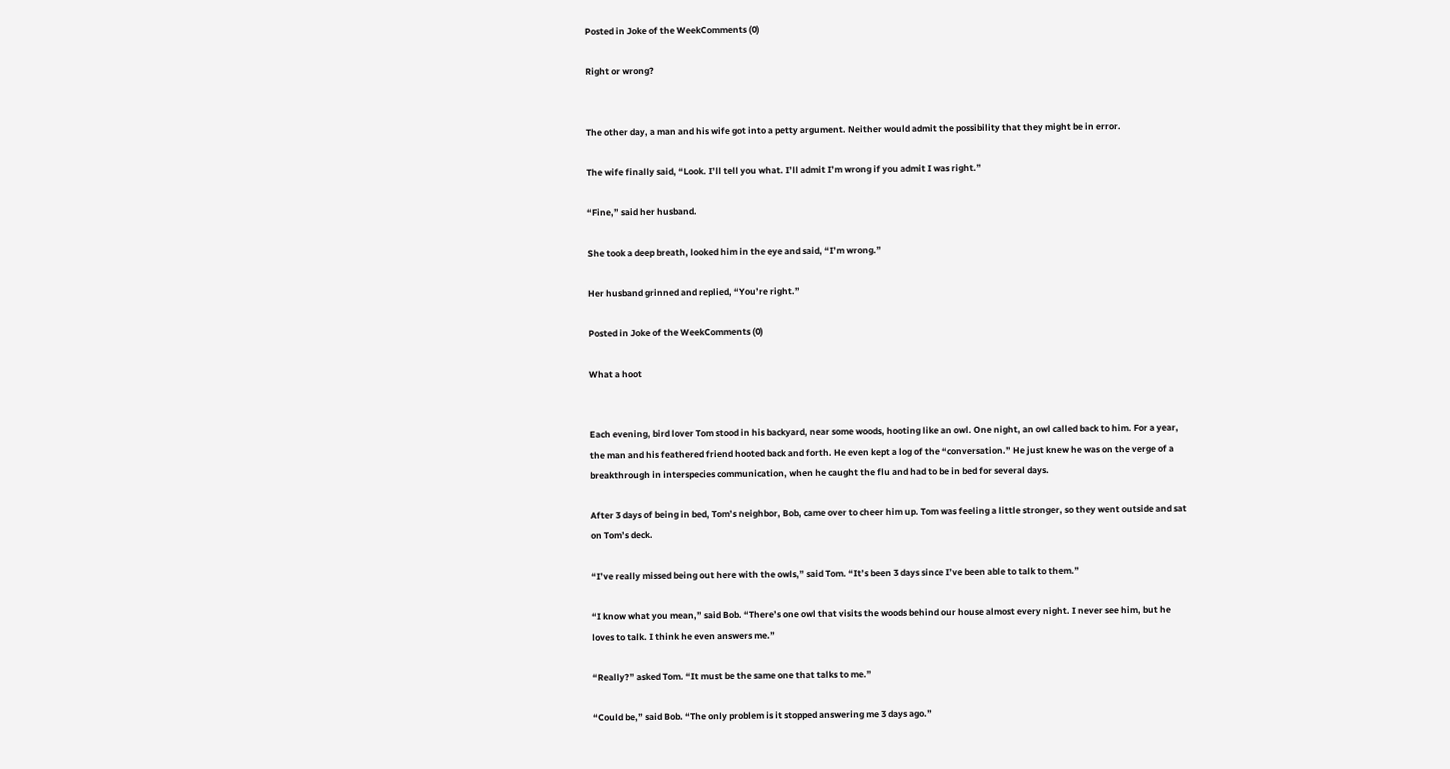Posted in Joke of the WeekComments (0)

Right or wrong?


The other day, a man and his wife got into a petty argument. Neither would admit the possibility that they might be in error.

The wife finally said, “Look. I’ll tell you what. I’ll admit I’m wrong if you admit I was right.”

“Fine,” said her husband.

She took a deep breath, looked him in the eye and said, “I’m wrong.”

Her husband grinned and replied, “You’re right.”

Posted in Joke of the WeekComments (0)

What a hoot


Each evening, bird lover Tom stood in his backyard, near some woods, hooting like an owl. One night, an owl called back to him. For a year, the man and his feathered friend hooted back and forth. He even kept a log of the “conversation.” He just knew he was on the verge of a breakthrough in interspecies communication, when he caught the flu and had to be in bed for several days.

After 3 days of being in bed, Tom’s neighbor, Bob, came over to cheer him up. Tom was feeling a little stronger, so they went outside and sat on Tom’s deck.

“I’ve really missed being out here with the owls,” said Tom. “It’s been 3 days since I’ve been able to talk to them.”

“I know what you mean,” said Bob. “There’s one owl that visits the woods behind our house almost every night. I never see him, but he loves to talk. I think he even answers me.”

“Really?” asked Tom. “It must be the same one that talks to me.”

“Could be,” said Bob. “The only problem is it stopped answering me 3 days ago.”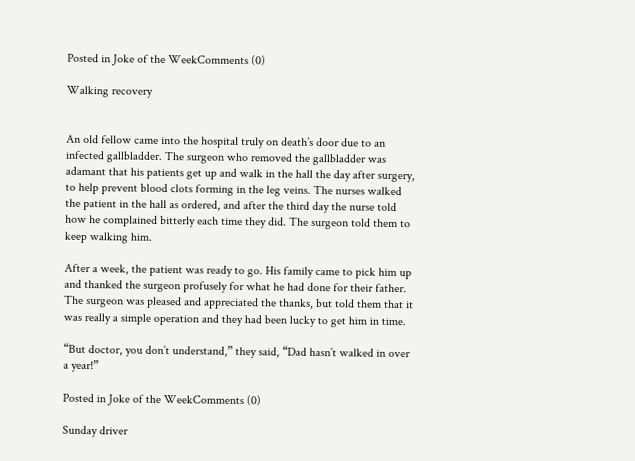Posted in Joke of the WeekComments (0)

Walking recovery


An old fellow came into the hospital truly on death’s door due to an infected gallbladder. The surgeon who removed the gallbladder was adamant that his patients get up and walk in the hall the day after surgery, to help prevent blood clots forming in the leg veins. The nurses walked the patient in the hall as ordered, and after the third day the nurse told how he complained bitterly each time they did. The surgeon told them to keep walking him.

After a week, the patient was ready to go. His family came to pick him up and thanked the surgeon profusely for what he had done for their father. The surgeon was pleased and appreciated the thanks, but told them that it was really a simple operation and they had been lucky to get him in time.

“But doctor, you don’t understand,” they said, “Dad hasn’t walked in over a year!”

Posted in Joke of the WeekComments (0)

Sunday driver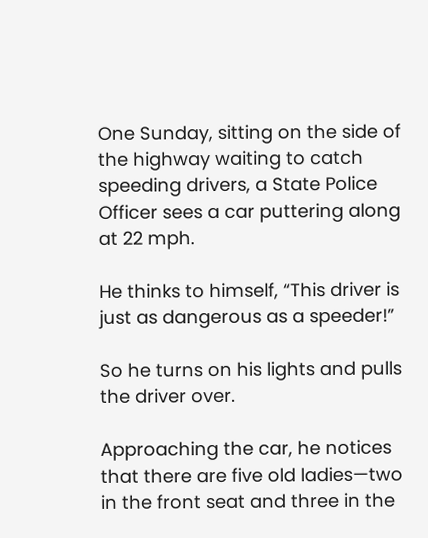One Sunday, sitting on the side of the highway waiting to catch speeding drivers, a State Police Officer sees a car puttering along at 22 mph.

He thinks to himself, “This driver is just as dangerous as a speeder!”

So he turns on his lights and pulls the driver over.

Approaching the car, he notices that there are five old ladies—two in the front seat and three in the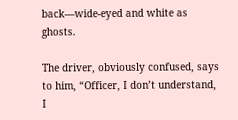back—wide-eyed and white as ghosts.

The driver, obviously confused, says to him, “Officer, I don’t understand, I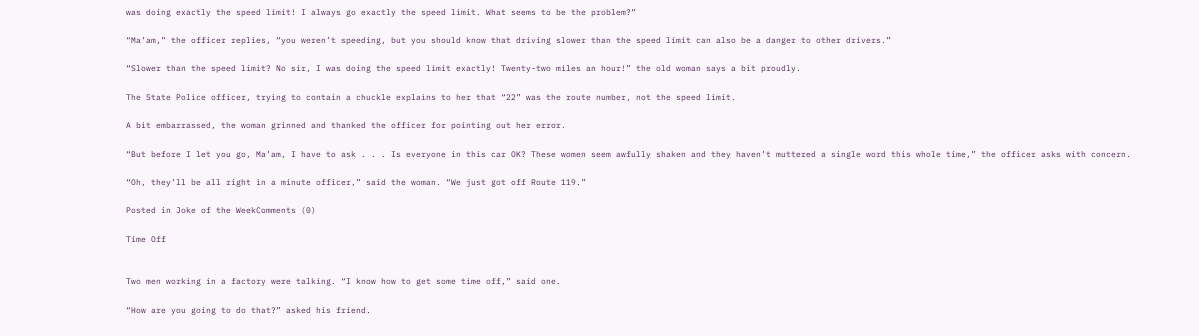was doing exactly the speed limit! I always go exactly the speed limit. What seems to be the problem?”

“Ma’am,” the officer replies, “you weren’t speeding, but you should know that driving slower than the speed limit can also be a danger to other drivers.”

“Slower than the speed limit? No sir, I was doing the speed limit exactly! Twenty-two miles an hour!” the old woman says a bit proudly.

The State Police officer, trying to contain a chuckle explains to her that “22” was the route number, not the speed limit.

A bit embarrassed, the woman grinned and thanked the officer for pointing out her error.

“But before I let you go, Ma’am, I have to ask . . . Is everyone in this car OK? These women seem awfully shaken and they haven’t muttered a single word this whole time,” the officer asks with concern.

“Oh, they’ll be all right in a minute officer,” said the woman. “We just got off Route 119.”

Posted in Joke of the WeekComments (0)

Time Off


Two men working in a factory were talking. “I know how to get some time off,” said one.

“How are you going to do that?” asked his friend.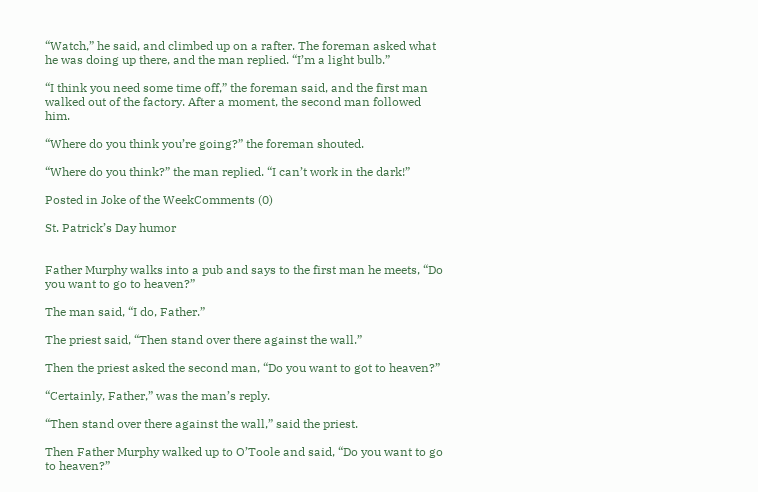“Watch,” he said, and climbed up on a rafter. The foreman asked what he was doing up there, and the man replied. “I’m a light bulb.”

“I think you need some time off,” the foreman said, and the first man walked out of the factory. After a moment, the second man followed him.

“Where do you think you’re going?” the foreman shouted.

“Where do you think?” the man replied. “I can’t work in the dark!”

Posted in Joke of the WeekComments (0)

St. Patrick’s Day humor


Father Murphy walks into a pub and says to the first man he meets, “Do you want to go to heaven?”

The man said, “I do, Father.”

The priest said, “Then stand over there against the wall.”

Then the priest asked the second man, “Do you want to got to heaven?”

“Certainly, Father,” was the man’s reply.

“Then stand over there against the wall,” said the priest.

Then Father Murphy walked up to O’Toole and said, “Do you want to go to heaven?”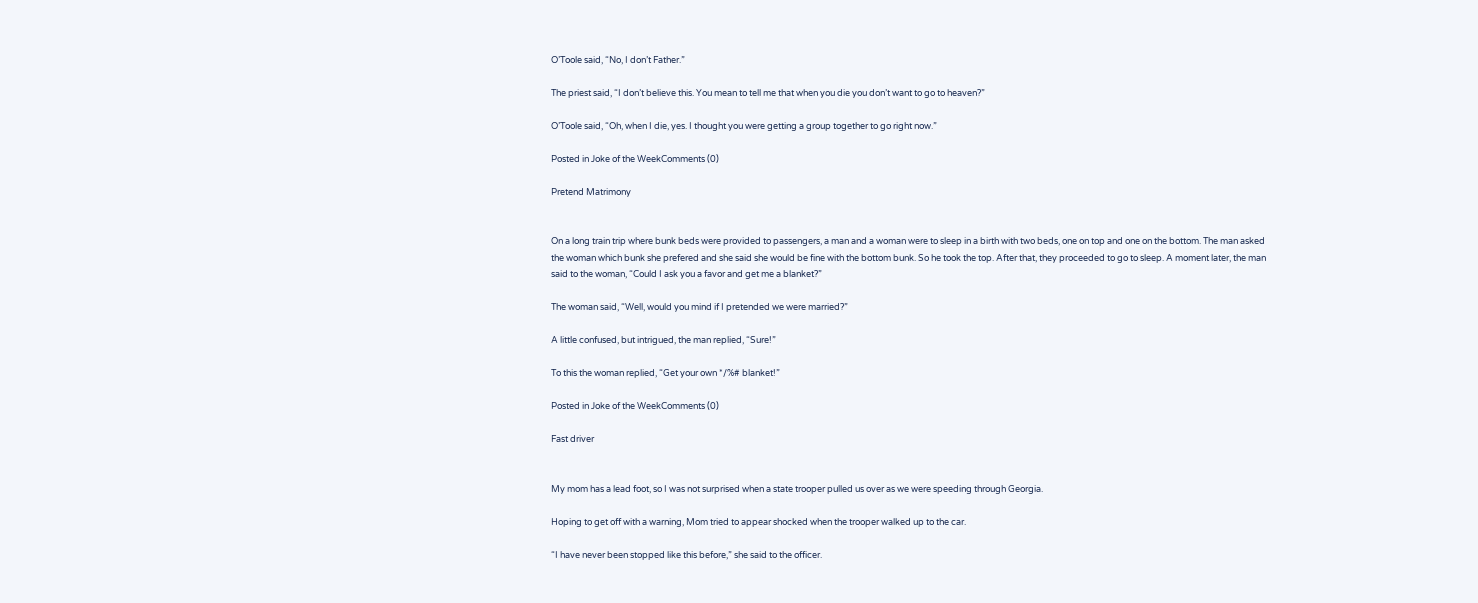O’Toole said, “No, I don’t Father.”

The priest said, “I don’t believe this. You mean to tell me that when you die you don’t want to go to heaven?”

O’Toole said, “Oh, when I die, yes. I thought you were getting a group together to go right now.”

Posted in Joke of the WeekComments (0)

Pretend Matrimony


On a long train trip where bunk beds were provided to passengers, a man and a woman were to sleep in a birth with two beds, one on top and one on the bottom. The man asked the woman which bunk she prefered and she said she would be fine with the bottom bunk. So he took the top. After that, they proceeded to go to sleep. A moment later, the man said to the woman, “Could I ask you a favor and get me a blanket?”

The woman said, “Well, would you mind if I pretended we were married?”

A little confused, but intrigued, the man replied, “Sure!”

To this the woman replied, “Get your own */%# blanket!”

Posted in Joke of the WeekComments (0)

Fast driver


My mom has a lead foot, so I was not surprised when a state trooper pulled us over as we were speeding through Georgia.

Hoping to get off with a warning, Mom tried to appear shocked when the trooper walked up to the car.

“I have never been stopped like this before,” she said to the officer.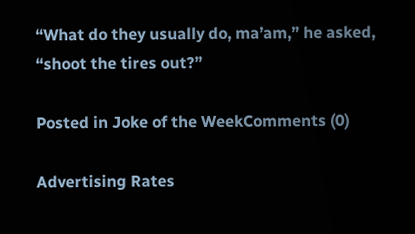“What do they usually do, ma’am,” he asked, “shoot the tires out?”

Posted in Joke of the WeekComments (0)

Advertising Rates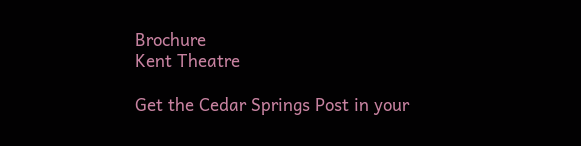Brochure
Kent Theatre

Get the Cedar Springs Post in your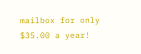mailbox for only $35.00 a year!